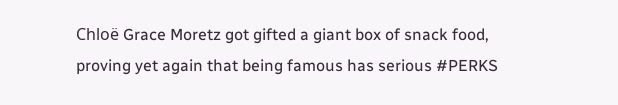Chloë Grace Moretz got gifted a giant box of snack food, proving yet again that being famous has serious #PERKS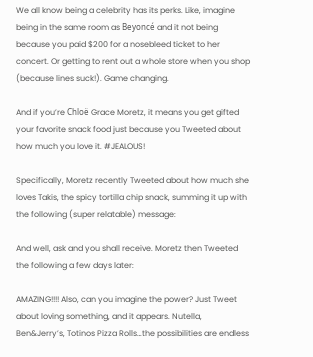We all know being a celebrity has its perks. Like, imagine being in the same room as Beyoncé and it not being because you paid $200 for a nosebleed ticket to her concert. Or getting to rent out a whole store when you shop (because lines suck!). Game changing.

And if you’re Chloë Grace Moretz, it means you get gifted your favorite snack food just because you Tweeted about how much you love it. #JEALOUS!

Specifically, Moretz recently Tweeted about how much she loves Takis, the spicy tortilla chip snack, summing it up with the following (super relatable) message:

And well, ask and you shall receive. Moretz then Tweeted the following a few days later:

AMAZING!!!! Also, can you imagine the power? Just Tweet about loving something, and it appears. Nutella, Ben&Jerry’s, Totinos Pizza Rolls…the possibilities are endless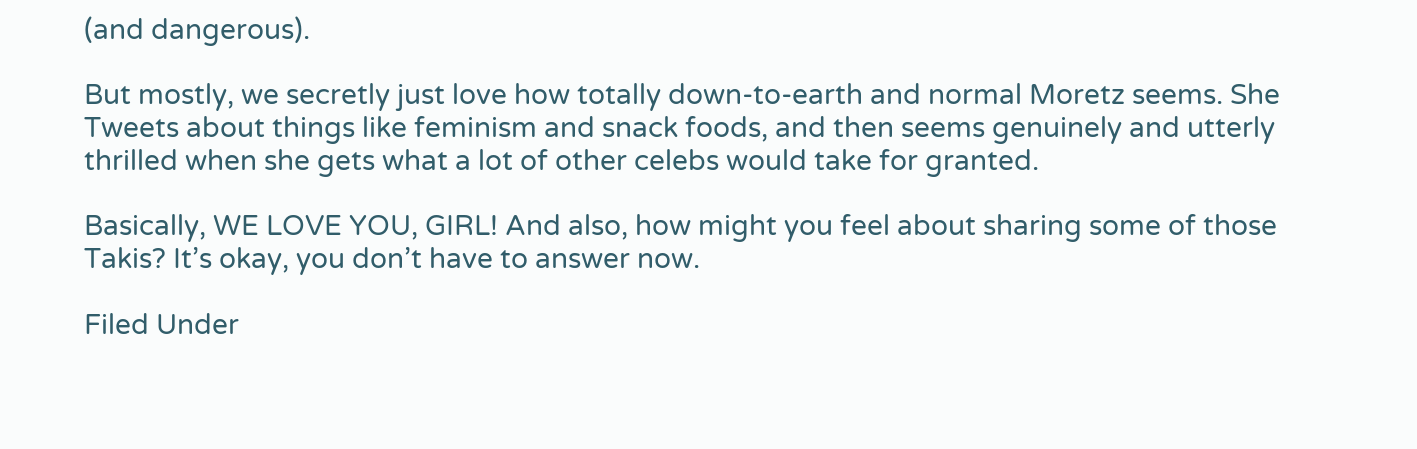(and dangerous).

But mostly, we secretly just love how totally down-to-earth and normal Moretz seems. She Tweets about things like feminism and snack foods, and then seems genuinely and utterly thrilled when she gets what a lot of other celebs would take for granted.

Basically, WE LOVE YOU, GIRL! And also, how might you feel about sharing some of those Takis? It’s okay, you don’t have to answer now.

Filed Under